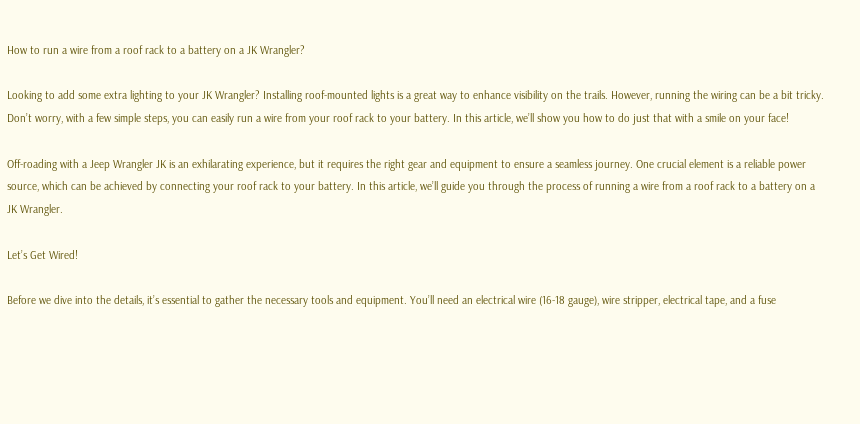How to run a wire from a roof rack to a battery on a JK Wrangler?

Looking to add some extra lighting to your JK Wrangler? Installing roof-mounted lights is a great way to enhance visibility on the trails. However, running the wiring can be a bit tricky. Don’t worry, with a few simple steps, you can easily run a wire from your roof rack to your battery. In this article, we’ll show you how to do just that with a smile on your face!

Off-roading with a Jeep Wrangler JK is an exhilarating experience, but it requires the right gear and equipment to ensure a seamless journey. One crucial element is a reliable power source, which can be achieved by connecting your roof rack to your battery. In this article, we’ll guide you through the process of running a wire from a roof rack to a battery on a JK Wrangler.

Let’s Get Wired!

Before we dive into the details, it’s essential to gather the necessary tools and equipment. You’ll need an electrical wire (16-18 gauge), wire stripper, electrical tape, and a fuse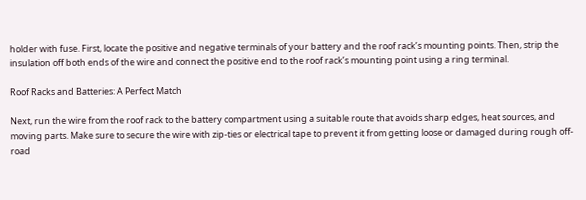holder with fuse. First, locate the positive and negative terminals of your battery and the roof rack’s mounting points. Then, strip the insulation off both ends of the wire and connect the positive end to the roof rack’s mounting point using a ring terminal.

Roof Racks and Batteries: A Perfect Match

Next, run the wire from the roof rack to the battery compartment using a suitable route that avoids sharp edges, heat sources, and moving parts. Make sure to secure the wire with zip-ties or electrical tape to prevent it from getting loose or damaged during rough off-road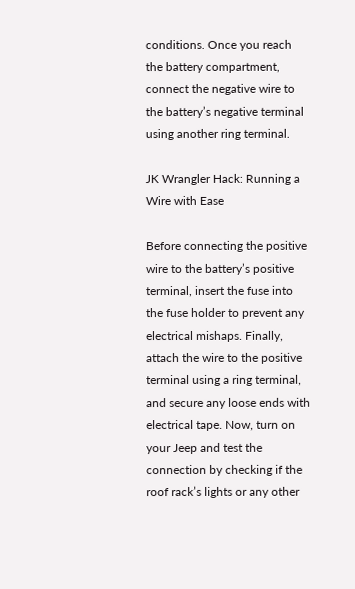conditions. Once you reach the battery compartment, connect the negative wire to the battery’s negative terminal using another ring terminal.

JK Wrangler Hack: Running a Wire with Ease

Before connecting the positive wire to the battery’s positive terminal, insert the fuse into the fuse holder to prevent any electrical mishaps. Finally, attach the wire to the positive terminal using a ring terminal, and secure any loose ends with electrical tape. Now, turn on your Jeep and test the connection by checking if the roof rack’s lights or any other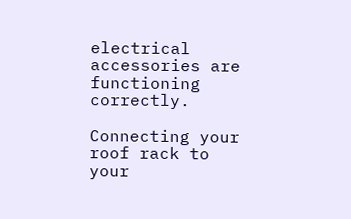electrical accessories are functioning correctly.

Connecting your roof rack to your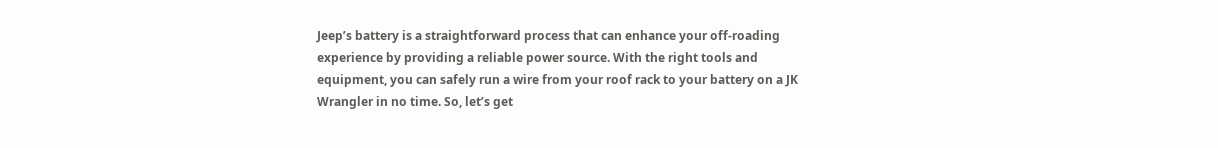Jeep’s battery is a straightforward process that can enhance your off-roading experience by providing a reliable power source. With the right tools and equipment, you can safely run a wire from your roof rack to your battery on a JK Wrangler in no time. So, let’s get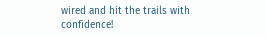wired and hit the trails with confidence!